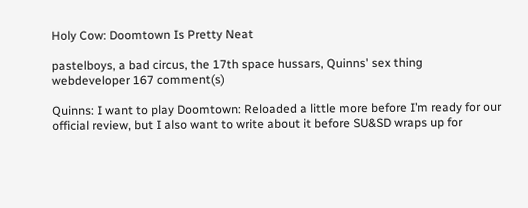Holy Cow: Doomtown Is Pretty Neat

pastelboys, a bad circus, the 17th space hussars, Quinns' sex thing
webdeveloper 167 comment(s)

Quinns: I want to play Doomtown: Reloaded a little more before I’m ready for our official review, but I also want to write about it before SU&SD wraps up for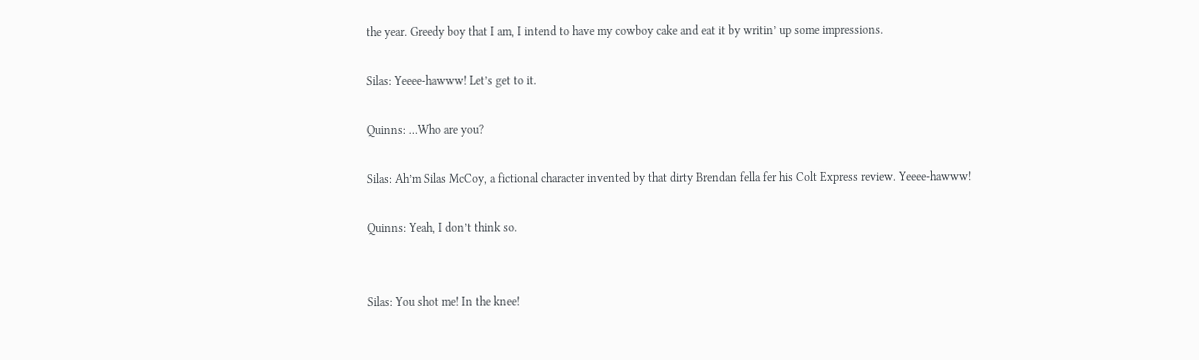the year. Greedy boy that I am, I intend to have my cowboy cake and eat it by writin’ up some impressions.

Silas: Yeeee-hawww! Let’s get to it.

Quinns: …Who are you?

Silas: Ah’m Silas McCoy, a fictional character invented by that dirty Brendan fella fer his Colt Express review. Yeeee-hawww!

Quinns: Yeah, I don’t think so.


Silas: You shot me! In the knee!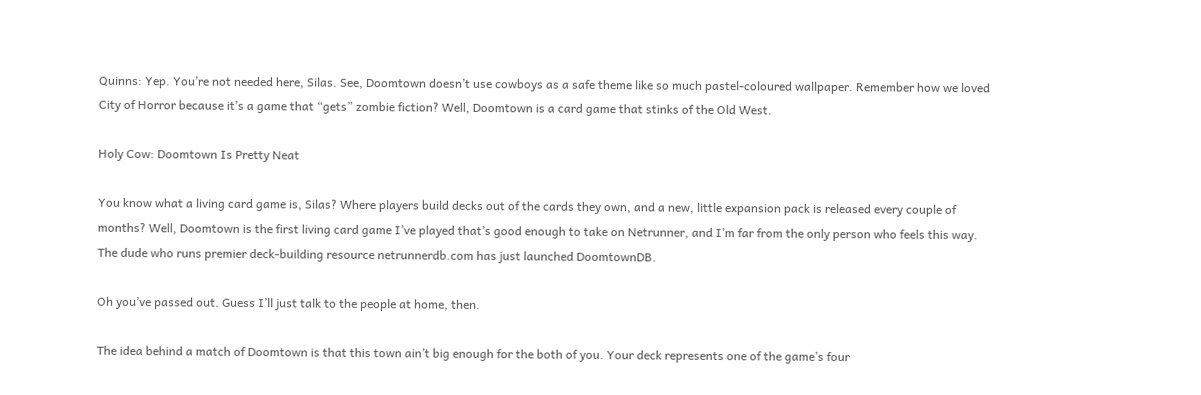Quinns: Yep. You’re not needed here, Silas. See, Doomtown doesn’t use cowboys as a safe theme like so much pastel-coloured wallpaper. Remember how we loved City of Horror because it’s a game that “gets” zombie fiction? Well, Doomtown is a card game that stinks of the Old West.

Holy Cow: Doomtown Is Pretty Neat

You know what a living card game is, Silas? Where players build decks out of the cards they own, and a new, little expansion pack is released every couple of months? Well, Doomtown is the first living card game I’ve played that’s good enough to take on Netrunner, and I’m far from the only person who feels this way. The dude who runs premier deck-building resource netrunnerdb.com has just launched DoomtownDB.

Oh you’ve passed out. Guess I’ll just talk to the people at home, then.

The idea behind a match of Doomtown is that this town ain’t big enough for the both of you. Your deck represents one of the game’s four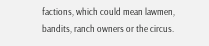factions, which could mean lawmen, bandits, ranch owners or the circus.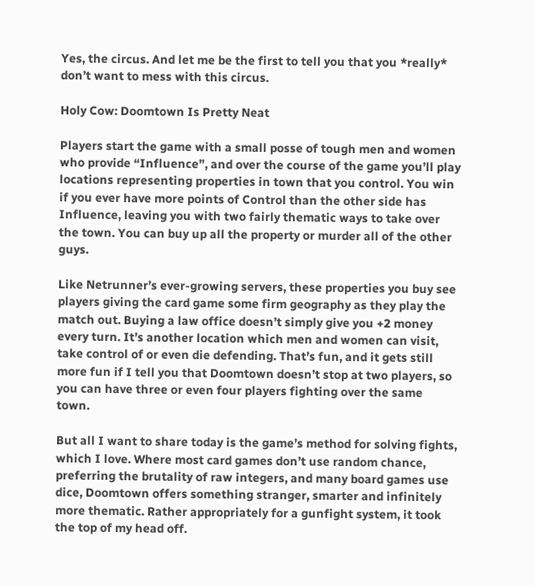Yes, the circus. And let me be the first to tell you that you *really* don’t want to mess with this circus.

Holy Cow: Doomtown Is Pretty Neat

Players start the game with a small posse of tough men and women who provide “Influence”, and over the course of the game you’ll play locations representing properties in town that you control. You win if you ever have more points of Control than the other side has Influence, leaving you with two fairly thematic ways to take over the town. You can buy up all the property or murder all of the other guys.

Like Netrunner’s ever-growing servers, these properties you buy see players giving the card game some firm geography as they play the match out. Buying a law office doesn’t simply give you +2 money every turn. It’s another location which men and women can visit, take control of or even die defending. That’s fun, and it gets still more fun if I tell you that Doomtown doesn’t stop at two players, so you can have three or even four players fighting over the same town.

But all I want to share today is the game’s method for solving fights, which I love. Where most card games don’t use random chance, preferring the brutality of raw integers, and many board games use dice, Doomtown offers something stranger, smarter and infinitely more thematic. Rather appropriately for a gunfight system, it took the top of my head off.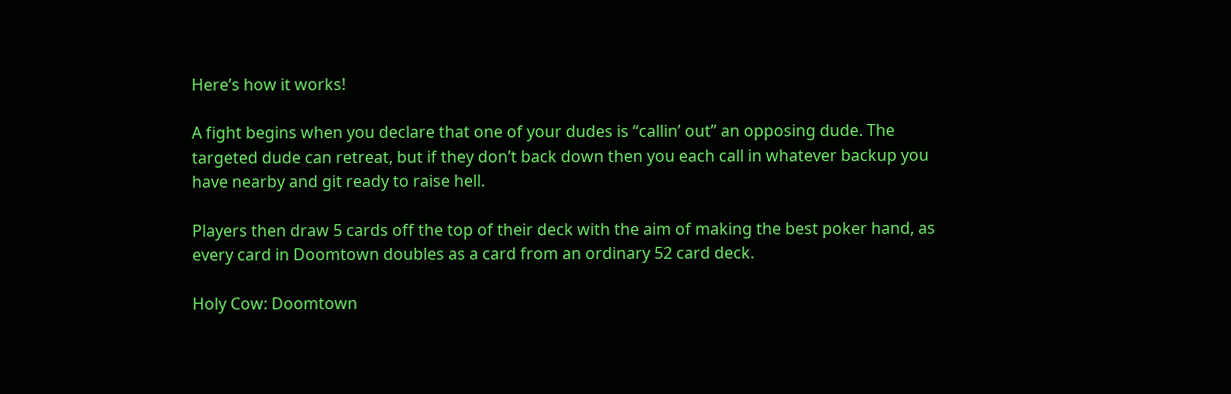Here’s how it works!

A fight begins when you declare that one of your dudes is “callin’ out” an opposing dude. The targeted dude can retreat, but if they don’t back down then you each call in whatever backup you have nearby and git ready to raise hell.

Players then draw 5 cards off the top of their deck with the aim of making the best poker hand, as every card in Doomtown doubles as a card from an ordinary 52 card deck.

Holy Cow: Doomtown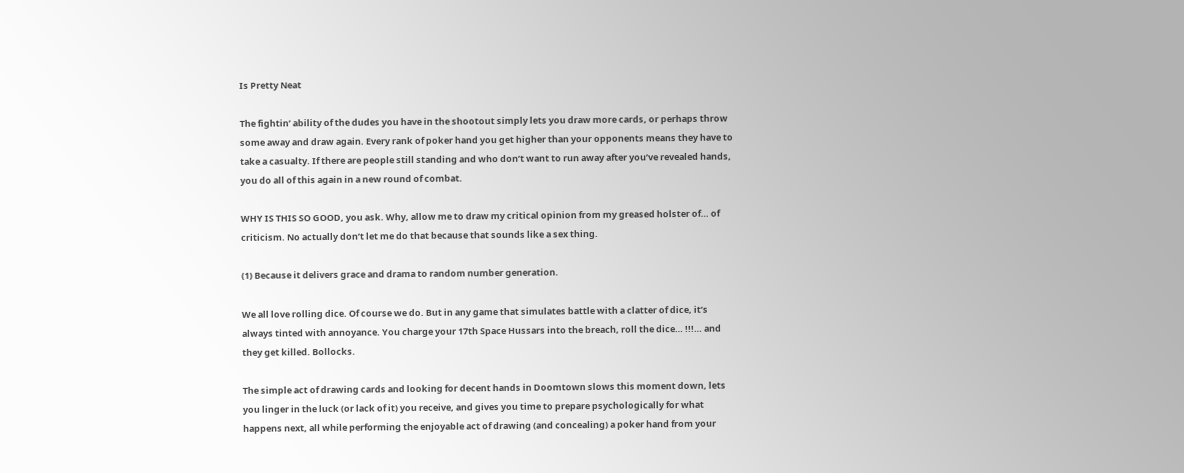Is Pretty Neat

The fightin’ ability of the dudes you have in the shootout simply lets you draw more cards, or perhaps throw some away and draw again. Every rank of poker hand you get higher than your opponents means they have to take a casualty. If there are people still standing and who don’t want to run away after you’ve revealed hands, you do all of this again in a new round of combat.

WHY IS THIS SO GOOD, you ask. Why, allow me to draw my critical opinion from my greased holster of… of criticism. No actually don’t let me do that because that sounds like a sex thing.

(1) Because it delivers grace and drama to random number generation.

We all love rolling dice. Of course we do. But in any game that simulates battle with a clatter of dice, it’s always tinted with annoyance. You charge your 17th Space Hussars into the breach, roll the dice… !!!… and they get killed. Bollocks.

The simple act of drawing cards and looking for decent hands in Doomtown slows this moment down, lets you linger in the luck (or lack of it) you receive, and gives you time to prepare psychologically for what happens next, all while performing the enjoyable act of drawing (and concealing) a poker hand from your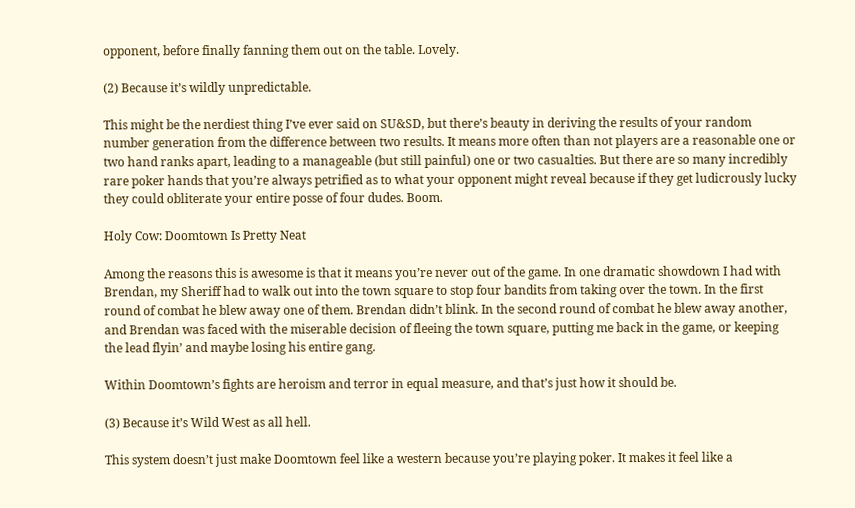opponent, before finally fanning them out on the table. Lovely.

(2) Because it’s wildly unpredictable.

This might be the nerdiest thing I’ve ever said on SU&SD, but there’s beauty in deriving the results of your random number generation from the difference between two results. It means more often than not players are a reasonable one or two hand ranks apart, leading to a manageable (but still painful) one or two casualties. But there are so many incredibly rare poker hands that you’re always petrified as to what your opponent might reveal because if they get ludicrously lucky they could obliterate your entire posse of four dudes. Boom.

Holy Cow: Doomtown Is Pretty Neat

Among the reasons this is awesome is that it means you’re never out of the game. In one dramatic showdown I had with Brendan, my Sheriff had to walk out into the town square to stop four bandits from taking over the town. In the first round of combat he blew away one of them. Brendan didn’t blink. In the second round of combat he blew away another, and Brendan was faced with the miserable decision of fleeing the town square, putting me back in the game, or keeping the lead flyin’ and maybe losing his entire gang.

Within Doomtown’s fights are heroism and terror in equal measure, and that’s just how it should be.

(3) Because it’s Wild West as all hell.

This system doesn’t just make Doomtown feel like a western because you’re playing poker. It makes it feel like a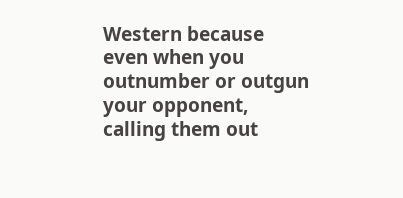Western because even when you outnumber or outgun your opponent, calling them out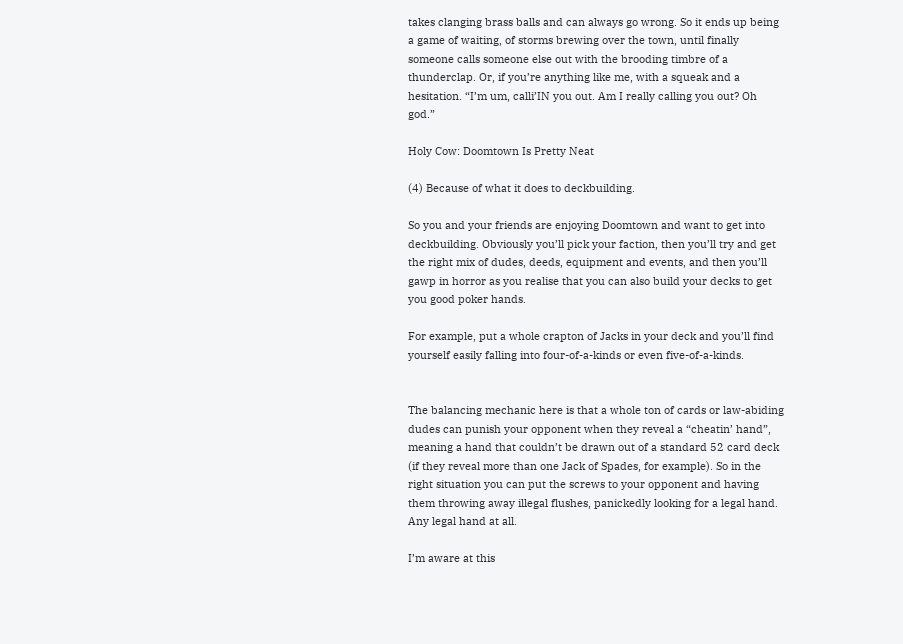takes clanging brass balls and can always go wrong. So it ends up being a game of waiting, of storms brewing over the town, until finally someone calls someone else out with the brooding timbre of a thunderclap. Or, if you’re anything like me, with a squeak and a hesitation. “I’m um, calli’IN you out. Am I really calling you out? Oh god.”

Holy Cow: Doomtown Is Pretty Neat

(4) Because of what it does to deckbuilding.

So you and your friends are enjoying Doomtown and want to get into deckbuilding. Obviously you’ll pick your faction, then you’ll try and get the right mix of dudes, deeds, equipment and events, and then you’ll gawp in horror as you realise that you can also build your decks to get you good poker hands.

For example, put a whole crapton of Jacks in your deck and you’ll find yourself easily falling into four-of-a-kinds or even five-of-a-kinds.


The balancing mechanic here is that a whole ton of cards or law-abiding dudes can punish your opponent when they reveal a “cheatin’ hand”, meaning a hand that couldn’t be drawn out of a standard 52 card deck (if they reveal more than one Jack of Spades, for example). So in the right situation you can put the screws to your opponent and having them throwing away illegal flushes, panickedly looking for a legal hand. Any legal hand at all.

I’m aware at this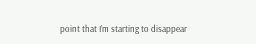point that I’m starting to disappear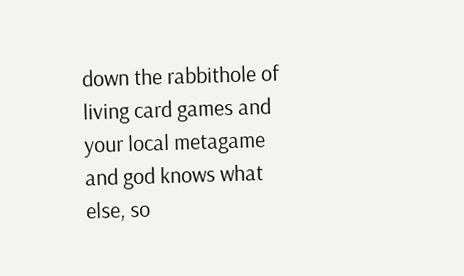down the rabbithole of living card games and your local metagame and god knows what else, so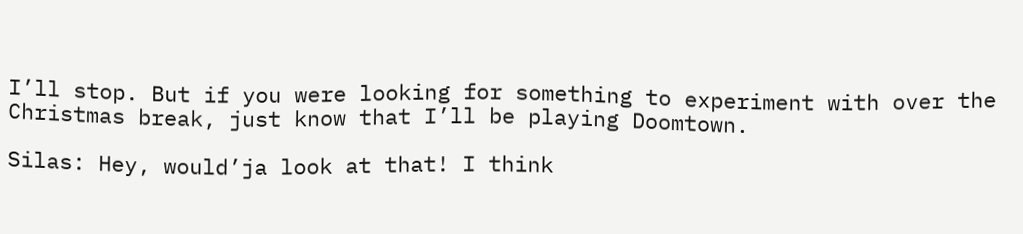I’ll stop. But if you were looking for something to experiment with over the Christmas break, just know that I’ll be playing Doomtown.

Silas: Hey, would’ja look at that! I think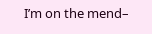I’m on the mend–